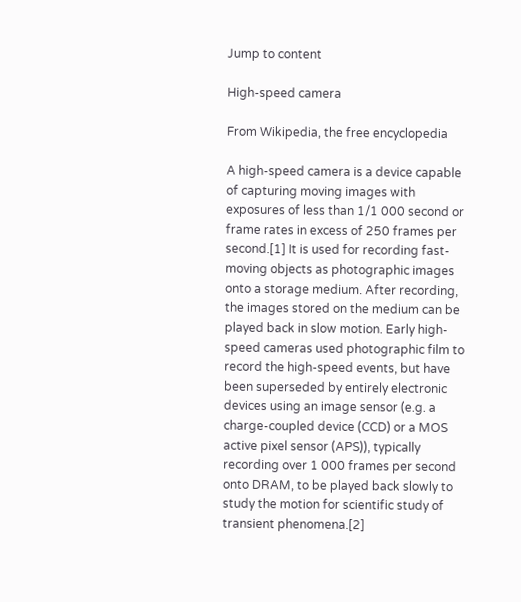Jump to content

High-speed camera

From Wikipedia, the free encyclopedia

A high-speed camera is a device capable of capturing moving images with exposures of less than 1/1 000 second or frame rates in excess of 250 frames per second.[1] It is used for recording fast-moving objects as photographic images onto a storage medium. After recording, the images stored on the medium can be played back in slow motion. Early high-speed cameras used photographic film to record the high-speed events, but have been superseded by entirely electronic devices using an image sensor (e.g. a charge-coupled device (CCD) or a MOS active pixel sensor (APS)), typically recording over 1 000 frames per second onto DRAM, to be played back slowly to study the motion for scientific study of transient phenomena.[2]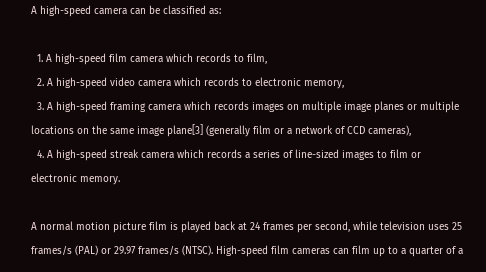A high-speed camera can be classified as:

  1. A high-speed film camera which records to film,
  2. A high-speed video camera which records to electronic memory,
  3. A high-speed framing camera which records images on multiple image planes or multiple locations on the same image plane[3] (generally film or a network of CCD cameras),
  4. A high-speed streak camera which records a series of line-sized images to film or electronic memory.

A normal motion picture film is played back at 24 frames per second, while television uses 25 frames/s (PAL) or 29.97 frames/s (NTSC). High-speed film cameras can film up to a quarter of a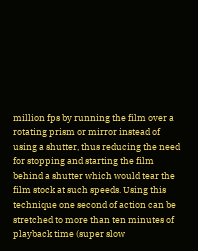million fps by running the film over a rotating prism or mirror instead of using a shutter, thus reducing the need for stopping and starting the film behind a shutter which would tear the film stock at such speeds. Using this technique one second of action can be stretched to more than ten minutes of playback time (super slow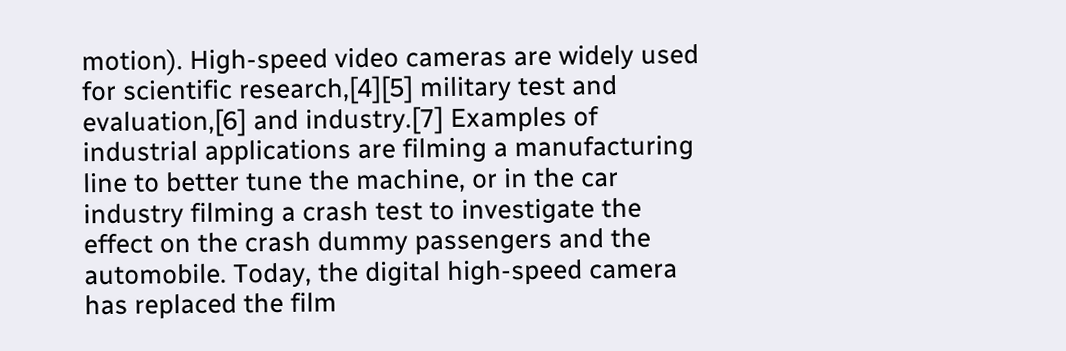motion). High-speed video cameras are widely used for scientific research,[4][5] military test and evaluation,[6] and industry.[7] Examples of industrial applications are filming a manufacturing line to better tune the machine, or in the car industry filming a crash test to investigate the effect on the crash dummy passengers and the automobile. Today, the digital high-speed camera has replaced the film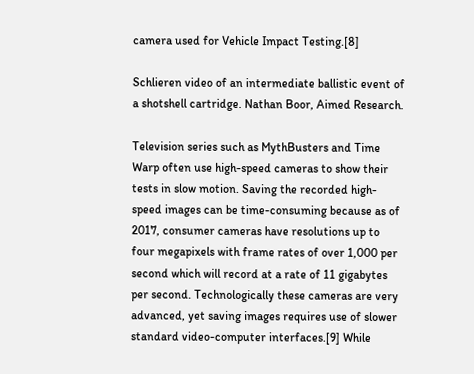camera used for Vehicle Impact Testing.[8]

Schlieren video of an intermediate ballistic event of a shotshell cartridge. Nathan Boor, Aimed Research.

Television series such as MythBusters and Time Warp often use high-speed cameras to show their tests in slow motion. Saving the recorded high-speed images can be time-consuming because as of 2017, consumer cameras have resolutions up to four megapixels with frame rates of over 1,000 per second which will record at a rate of 11 gigabytes per second. Technologically these cameras are very advanced, yet saving images requires use of slower standard video-computer interfaces.[9] While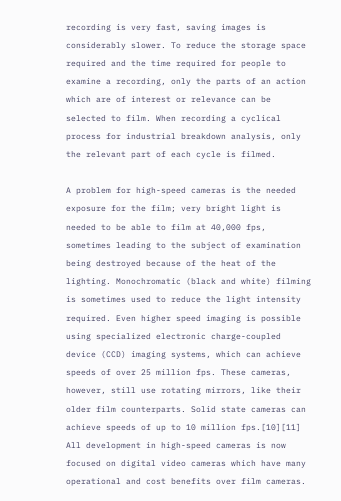recording is very fast, saving images is considerably slower. To reduce the storage space required and the time required for people to examine a recording, only the parts of an action which are of interest or relevance can be selected to film. When recording a cyclical process for industrial breakdown analysis, only the relevant part of each cycle is filmed.

A problem for high-speed cameras is the needed exposure for the film; very bright light is needed to be able to film at 40,000 fps, sometimes leading to the subject of examination being destroyed because of the heat of the lighting. Monochromatic (black and white) filming is sometimes used to reduce the light intensity required. Even higher speed imaging is possible using specialized electronic charge-coupled device (CCD) imaging systems, which can achieve speeds of over 25 million fps. These cameras, however, still use rotating mirrors, like their older film counterparts. Solid state cameras can achieve speeds of up to 10 million fps.[10][11] All development in high-speed cameras is now focused on digital video cameras which have many operational and cost benefits over film cameras.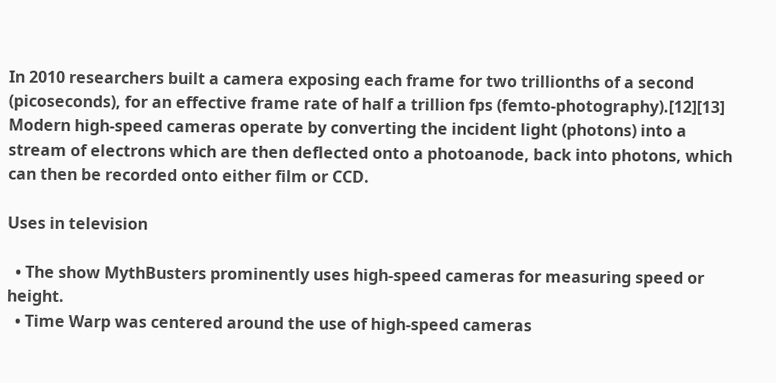In 2010 researchers built a camera exposing each frame for two trillionths of a second (picoseconds), for an effective frame rate of half a trillion fps (femto-photography).[12][13] Modern high-speed cameras operate by converting the incident light (photons) into a stream of electrons which are then deflected onto a photoanode, back into photons, which can then be recorded onto either film or CCD.

Uses in television

  • The show MythBusters prominently uses high-speed cameras for measuring speed or height.
  • Time Warp was centered around the use of high-speed cameras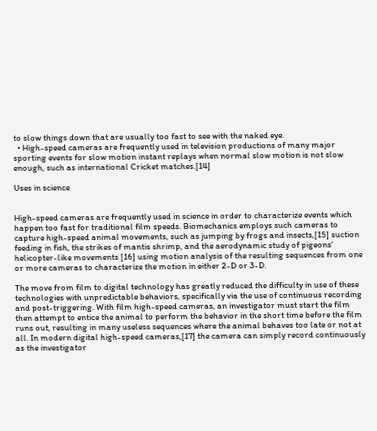to slow things down that are usually too fast to see with the naked eye.
  • High-speed cameras are frequently used in television productions of many major sporting events for slow motion instant replays when normal slow motion is not slow enough, such as international Cricket matches.[14]

Uses in science


High-speed cameras are frequently used in science in order to characterize events which happen too fast for traditional film speeds. Biomechanics employs such cameras to capture high-speed animal movements, such as jumping by frogs and insects,[15] suction feeding in fish, the strikes of mantis shrimp, and the aerodynamic study of pigeons' helicopter-like movements [16] using motion analysis of the resulting sequences from one or more cameras to characterize the motion in either 2-D or 3-D.

The move from film to digital technology has greatly reduced the difficulty in use of these technologies with unpredictable behaviors, specifically via the use of continuous recording and post-triggering. With film high-speed cameras, an investigator must start the film then attempt to entice the animal to perform the behavior in the short time before the film runs out, resulting in many useless sequences where the animal behaves too late or not at all. In modern digital high-speed cameras,[17] the camera can simply record continuously as the investigator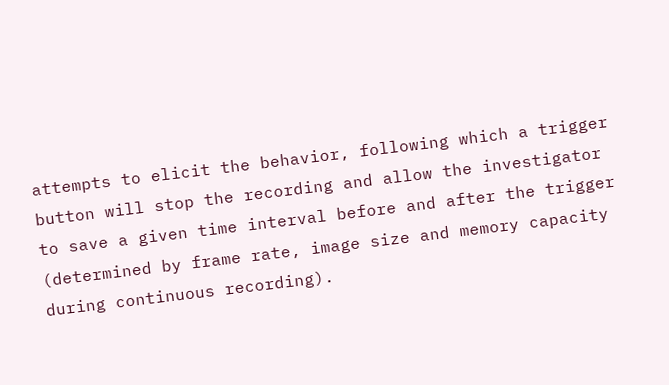attempts to elicit the behavior, following which a trigger button will stop the recording and allow the investigator to save a given time interval before and after the trigger (determined by frame rate, image size and memory capacity during continuous recording).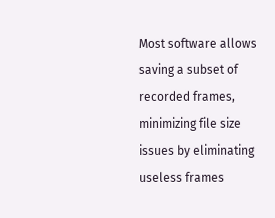Most software allows saving a subset of recorded frames, minimizing file size issues by eliminating useless frames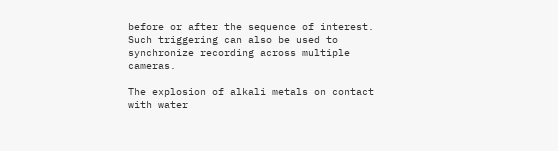before or after the sequence of interest. Such triggering can also be used to synchronize recording across multiple cameras.

The explosion of alkali metals on contact with water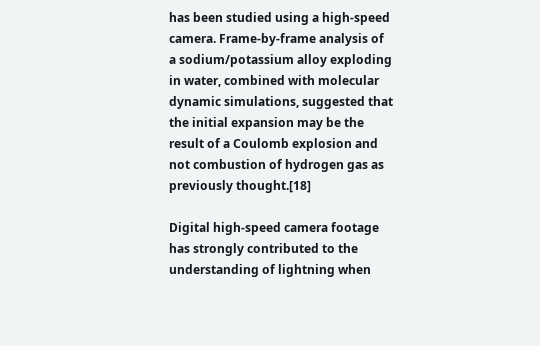has been studied using a high-speed camera. Frame-by-frame analysis of a sodium/potassium alloy exploding in water, combined with molecular dynamic simulations, suggested that the initial expansion may be the result of a Coulomb explosion and not combustion of hydrogen gas as previously thought.[18]

Digital high-speed camera footage has strongly contributed to the understanding of lightning when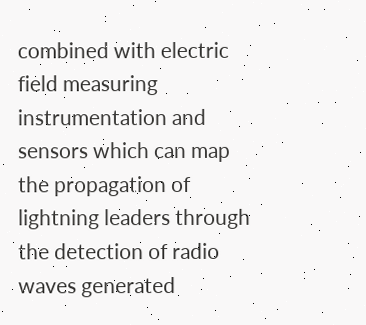combined with electric field measuring instrumentation and sensors which can map the propagation of lightning leaders through the detection of radio waves generated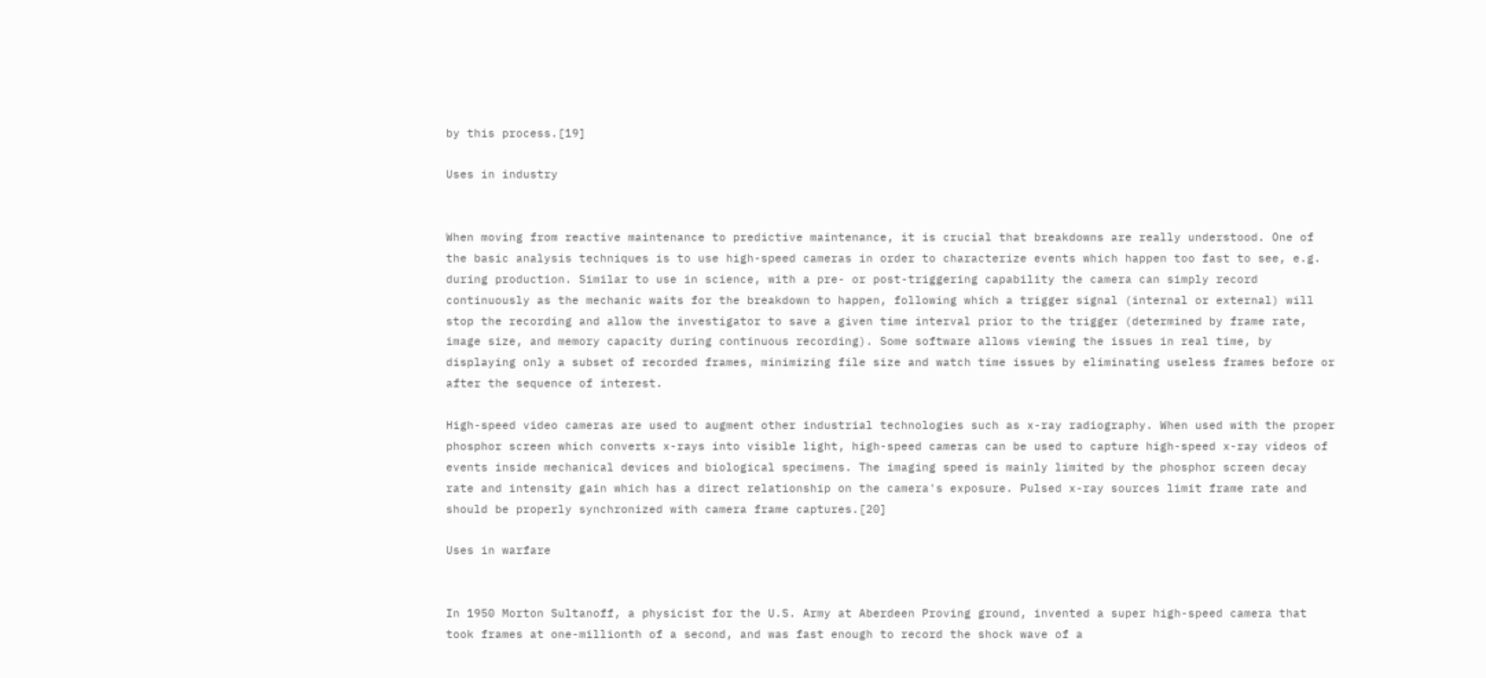by this process.[19]

Uses in industry


When moving from reactive maintenance to predictive maintenance, it is crucial that breakdowns are really understood. One of the basic analysis techniques is to use high-speed cameras in order to characterize events which happen too fast to see, e.g. during production. Similar to use in science, with a pre- or post-triggering capability the camera can simply record continuously as the mechanic waits for the breakdown to happen, following which a trigger signal (internal or external) will stop the recording and allow the investigator to save a given time interval prior to the trigger (determined by frame rate, image size, and memory capacity during continuous recording). Some software allows viewing the issues in real time, by displaying only a subset of recorded frames, minimizing file size and watch time issues by eliminating useless frames before or after the sequence of interest.

High-speed video cameras are used to augment other industrial technologies such as x-ray radiography. When used with the proper phosphor screen which converts x-rays into visible light, high-speed cameras can be used to capture high-speed x-ray videos of events inside mechanical devices and biological specimens. The imaging speed is mainly limited by the phosphor screen decay rate and intensity gain which has a direct relationship on the camera's exposure. Pulsed x-ray sources limit frame rate and should be properly synchronized with camera frame captures.[20]

Uses in warfare


In 1950 Morton Sultanoff, a physicist for the U.S. Army at Aberdeen Proving ground, invented a super high-speed camera that took frames at one-millionth of a second, and was fast enough to record the shock wave of a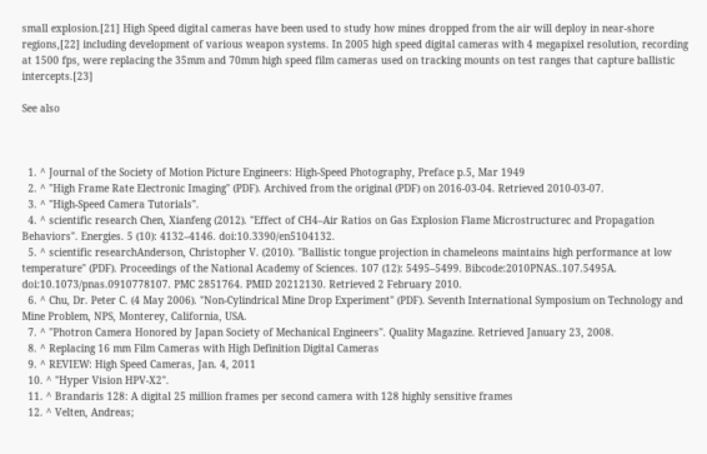small explosion.[21] High Speed digital cameras have been used to study how mines dropped from the air will deploy in near-shore regions,[22] including development of various weapon systems. In 2005 high speed digital cameras with 4 megapixel resolution, recording at 1500 fps, were replacing the 35mm and 70mm high speed film cameras used on tracking mounts on test ranges that capture ballistic intercepts.[23]

See also



  1. ^ Journal of the Society of Motion Picture Engineers: High-Speed Photography, Preface p.5, Mar 1949
  2. ^ "High Frame Rate Electronic Imaging" (PDF). Archived from the original (PDF) on 2016-03-04. Retrieved 2010-03-07.
  3. ^ "High-Speed Camera Tutorials".
  4. ^ scientific research Chen, Xianfeng (2012). "Effect of CH4–Air Ratios on Gas Explosion Flame Microstructurec and Propagation Behaviors". Energies. 5 (10): 4132–4146. doi:10.3390/en5104132.
  5. ^ scientific researchAnderson, Christopher V. (2010). "Ballistic tongue projection in chameleons maintains high performance at low temperature" (PDF). Proceedings of the National Academy of Sciences. 107 (12): 5495–5499. Bibcode:2010PNAS..107.5495A. doi:10.1073/pnas.0910778107. PMC 2851764. PMID 20212130. Retrieved 2 February 2010.
  6. ^ Chu, Dr. Peter C. (4 May 2006). "Non-Cylindrical Mine Drop Experiment" (PDF). Seventh International Symposium on Technology and Mine Problem, NPS, Monterey, California, USA.
  7. ^ "Photron Camera Honored by Japan Society of Mechanical Engineers". Quality Magazine. Retrieved January 23, 2008.
  8. ^ Replacing 16 mm Film Cameras with High Definition Digital Cameras
  9. ^ REVIEW: High Speed Cameras, Jan. 4, 2011
  10. ^ "Hyper Vision HPV-X2".
  11. ^ Brandaris 128: A digital 25 million frames per second camera with 128 highly sensitive frames
  12. ^ Velten, Andreas;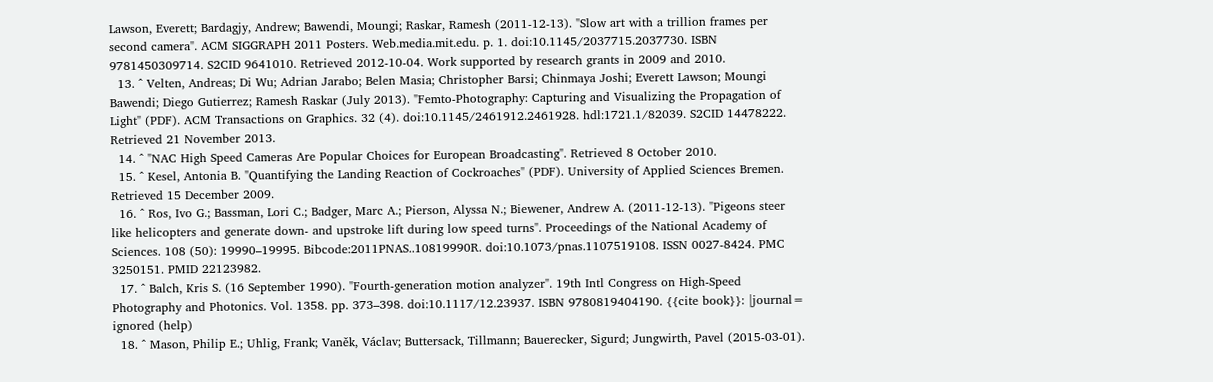Lawson, Everett; Bardagjy, Andrew; Bawendi, Moungi; Raskar, Ramesh (2011-12-13). "Slow art with a trillion frames per second camera". ACM SIGGRAPH 2011 Posters. Web.media.mit.edu. p. 1. doi:10.1145/2037715.2037730. ISBN 9781450309714. S2CID 9641010. Retrieved 2012-10-04. Work supported by research grants in 2009 and 2010.
  13. ^ Velten, Andreas; Di Wu; Adrian Jarabo; Belen Masia; Christopher Barsi; Chinmaya Joshi; Everett Lawson; Moungi Bawendi; Diego Gutierrez; Ramesh Raskar (July 2013). "Femto-Photography: Capturing and Visualizing the Propagation of Light" (PDF). ACM Transactions on Graphics. 32 (4). doi:10.1145/2461912.2461928. hdl:1721.1/82039. S2CID 14478222. Retrieved 21 November 2013.
  14. ^ "NAC High Speed Cameras Are Popular Choices for European Broadcasting". Retrieved 8 October 2010.
  15. ^ Kesel, Antonia B. "Quantifying the Landing Reaction of Cockroaches" (PDF). University of Applied Sciences Bremen. Retrieved 15 December 2009.
  16. ^ Ros, Ivo G.; Bassman, Lori C.; Badger, Marc A.; Pierson, Alyssa N.; Biewener, Andrew A. (2011-12-13). "Pigeons steer like helicopters and generate down- and upstroke lift during low speed turns". Proceedings of the National Academy of Sciences. 108 (50): 19990–19995. Bibcode:2011PNAS..10819990R. doi:10.1073/pnas.1107519108. ISSN 0027-8424. PMC 3250151. PMID 22123982.
  17. ^ Balch, Kris S. (16 September 1990). "Fourth-generation motion analyzer". 19th Intl Congress on High-Speed Photography and Photonics. Vol. 1358. pp. 373–398. doi:10.1117/12.23937. ISBN 9780819404190. {{cite book}}: |journal= ignored (help)
  18. ^ Mason, Philip E.; Uhlig, Frank; Vaněk, Václav; Buttersack, Tillmann; Bauerecker, Sigurd; Jungwirth, Pavel (2015-03-01).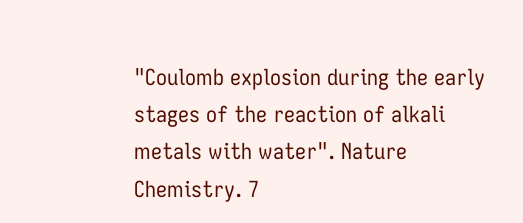"Coulomb explosion during the early stages of the reaction of alkali metals with water". Nature Chemistry. 7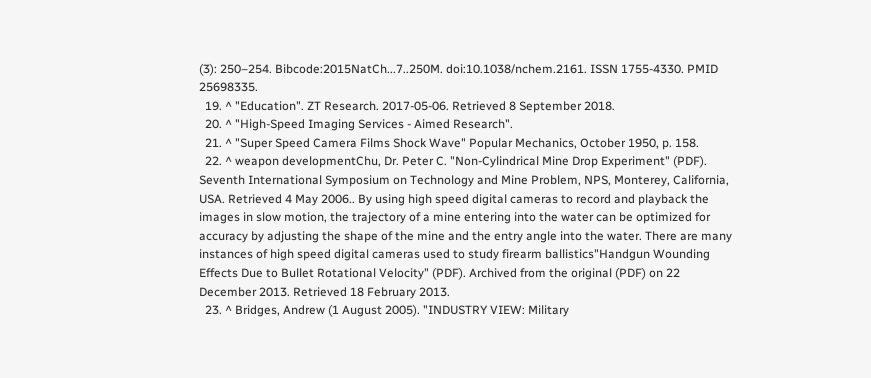(3): 250–254. Bibcode:2015NatCh...7..250M. doi:10.1038/nchem.2161. ISSN 1755-4330. PMID 25698335.
  19. ^ "Education". ZT Research. 2017-05-06. Retrieved 8 September 2018.
  20. ^ "High-Speed Imaging Services - Aimed Research".
  21. ^ "Super Speed Camera Films Shock Wave" Popular Mechanics, October 1950, p. 158.
  22. ^ weapon developmentChu, Dr. Peter C. "Non-Cylindrical Mine Drop Experiment" (PDF). Seventh International Symposium on Technology and Mine Problem, NPS, Monterey, California, USA. Retrieved 4 May 2006.. By using high speed digital cameras to record and playback the images in slow motion, the trajectory of a mine entering into the water can be optimized for accuracy by adjusting the shape of the mine and the entry angle into the water. There are many instances of high speed digital cameras used to study firearm ballistics"Handgun Wounding Effects Due to Bullet Rotational Velocity" (PDF). Archived from the original (PDF) on 22 December 2013. Retrieved 18 February 2013.
  23. ^ Bridges, Andrew (1 August 2005). "INDUSTRY VIEW: Military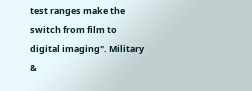test ranges make the switch from film to digital imaging". Military &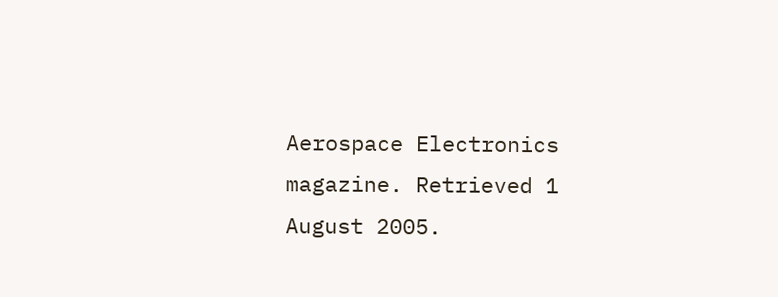Aerospace Electronics magazine. Retrieved 1 August 2005.